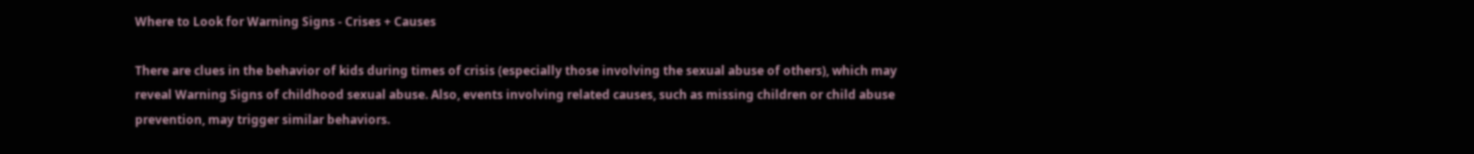Where to Look for Warning Signs - Crises + Causes

There are clues in the behavior of kids during times of crisis (especially those involving the sexual abuse of others), which may reveal Warning Signs of childhood sexual abuse. Also, events involving related causes, such as missing children or child abuse prevention, may trigger similar behaviors.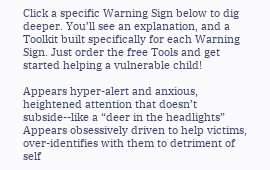Click a specific Warning Sign below to dig deeper. You’ll see an explanation, and a Toolkit built specifically for each Warning Sign. Just order the free Tools and get started helping a vulnerable child!

Appears hyper-alert and anxious, heightened attention that doesn’t subside--like a “deer in the headlights”
Appears obsessively driven to help victims, over-identifies with them to detriment of self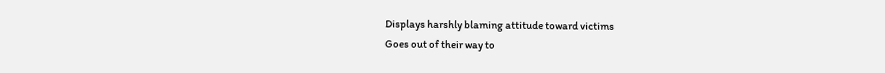Displays harshly blaming attitude toward victims
Goes out of their way to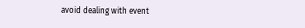avoid dealing with event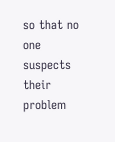so that no one suspects their problem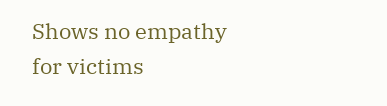Shows no empathy for victims